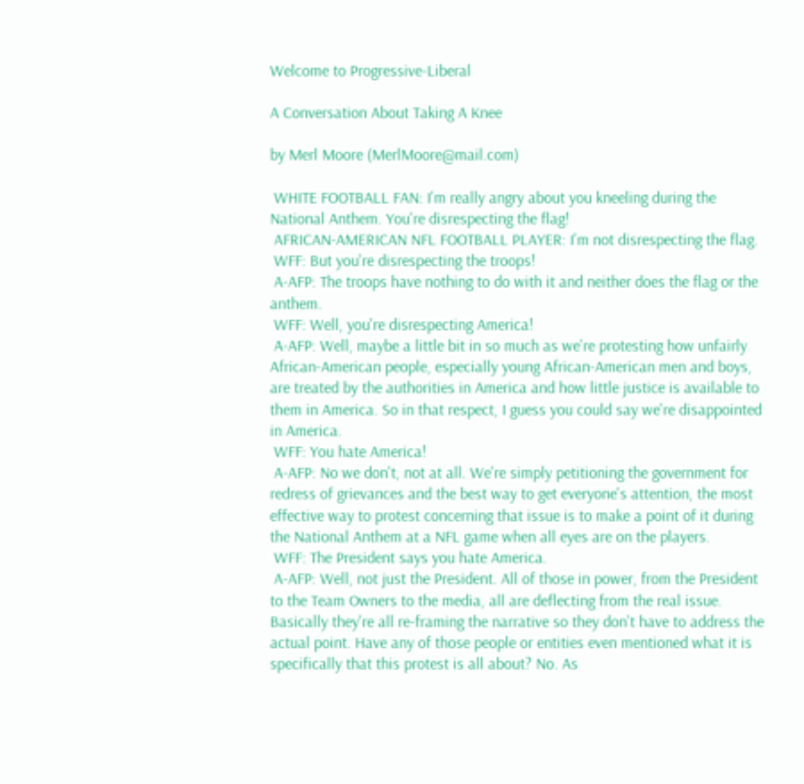Welcome to Progressive-Liberal

A Conversation About Taking A Knee

by Merl Moore (MerlMoore@mail.com)

 WHITE FOOTBALL FAN: I'm really angry about you kneeling during the National Anthem. You're disrespecting the flag!
 AFRICAN-AMERICAN NFL FOOTBALL PLAYER: I'm not disrespecting the flag.
 WFF: But you're disrespecting the troops!
 A-AFP: The troops have nothing to do with it and neither does the flag or the anthem.
 WFF: Well, you're disrespecting America!
 A-AFP: Well, maybe a little bit in so much as we're protesting how unfairly African-American people, especially young African-American men and boys, are treated by the authorities in America and how little justice is available to them in America. So in that respect, I guess you could say we're disappointed in America.
 WFF: You hate America!
 A-AFP: No we don't, not at all. We're simply petitioning the government for redress of grievances and the best way to get everyone's attention, the most effective way to protest concerning that issue is to make a point of it during the National Anthem at a NFL game when all eyes are on the players.
 WFF: The President says you hate America.
 A-AFP: Well, not just the President. All of those in power, from the President to the Team Owners to the media, all are deflecting from the real issue. Basically they're all re-framing the narrative so they don't have to address the actual point. Have any of those people or entities even mentioned what it is specifically that this protest is all about? No. As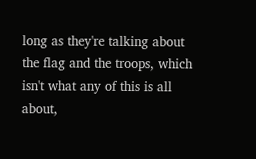long as they're talking about the flag and the troops, which isn't what any of this is all about,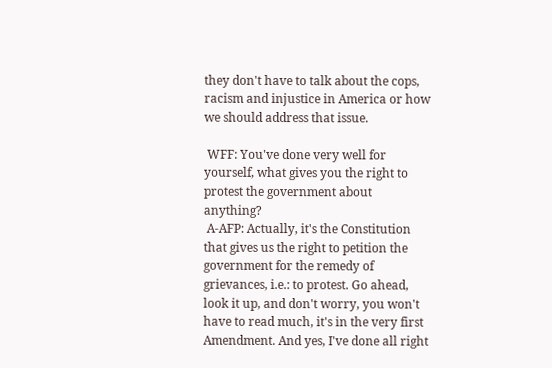they don't have to talk about the cops, racism and injustice in America or how we should address that issue.

 WFF: You've done very well for yourself, what gives you the right to protest the government about anything?
 A-AFP: Actually, it's the Constitution that gives us the right to petition the government for the remedy of grievances, i.e.: to protest. Go ahead, look it up, and don't worry, you won't have to read much, it's in the very first Amendment. And yes, I've done all right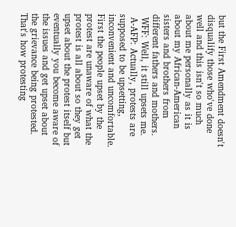but the First Amendment doesn't disqualify those who've done well and this isn't so much about me personally as it is about my African-American sisters and brothers from different fathers and mothers.
 WFF: Well, it still upsets me.
 A-AFP: Actually, protests are supposed to be upsetting, inconvenient and uncomfortable. First the people upset by the protest are unaware of what the protest is all about so they get upset about the protest itself but eventually you become aware of the issues and get upset about the grievance being protested. That's how protesting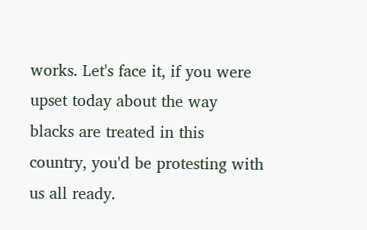works. Let's face it, if you were upset today about the way blacks are treated in this country, you'd be protesting with us all ready.